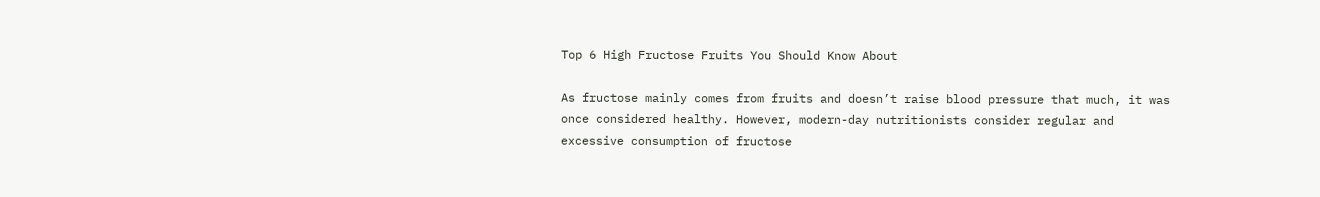Top 6 High Fructose Fruits You Should Know About

As fructose mainly comes from fruits and doesn’t raise blood pressure that much, it was once considered healthy. However, modern-day nutritionists consider regular and excessive consumption of fructose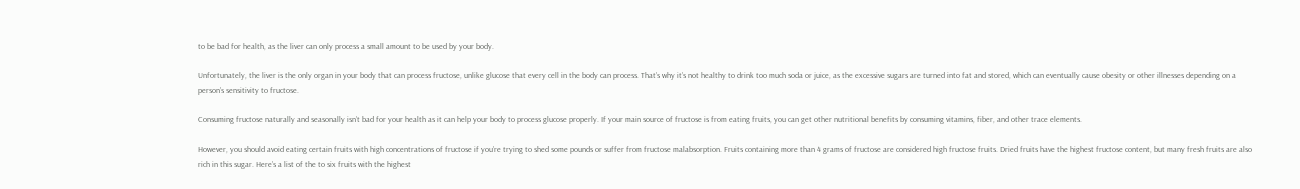to be bad for health, as the liver can only process a small amount to be used by your body.

Unfortunately, the liver is the only organ in your body that can process fructose, unlike glucose that every cell in the body can process. That’s why it’s not healthy to drink too much soda or juice, as the excessive sugars are turned into fat and stored, which can eventually cause obesity or other illnesses depending on a person’s sensitivity to fructose.

Consuming fructose naturally and seasonally isn’t bad for your health as it can help your body to process glucose properly. If your main source of fructose is from eating fruits, you can get other nutritional benefits by consuming vitamins, fiber, and other trace elements.

However, you should avoid eating certain fruits with high concentrations of fructose if you’re trying to shed some pounds or suffer from fructose malabsorption. Fruits containing more than 4 grams of fructose are considered high fructose fruits. Dried fruits have the highest fructose content, but many fresh fruits are also rich in this sugar. Here’s a list of the to six fruits with the highest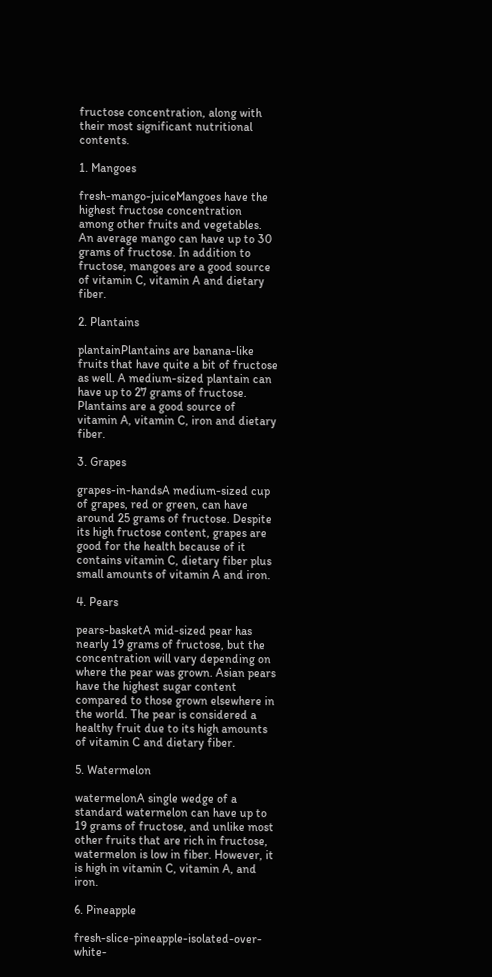fructose concentration, along with their most significant nutritional contents.

1. Mangoes

fresh-mango-juiceMangoes have the highest fructose concentration among other fruits and vegetables. An average mango can have up to 30 grams of fructose. In addition to fructose, mangoes are a good source of vitamin C, vitamin A and dietary fiber.

2. Plantains

plantainPlantains are banana-like fruits that have quite a bit of fructose as well. A medium-sized plantain can have up to 27 grams of fructose. Plantains are a good source of vitamin A, vitamin C, iron and dietary fiber.

3. Grapes

grapes-in-handsA medium-sized cup of grapes, red or green, can have around 25 grams of fructose. Despite its high fructose content, grapes are good for the health because of it contains vitamin C, dietary fiber plus small amounts of vitamin A and iron.

4. Pears

pears-basketA mid-sized pear has nearly 19 grams of fructose, but the concentration will vary depending on where the pear was grown. Asian pears have the highest sugar content compared to those grown elsewhere in the world. The pear is considered a healthy fruit due to its high amounts of vitamin C and dietary fiber.

5. Watermelon

watermelonA single wedge of a standard watermelon can have up to 19 grams of fructose, and unlike most other fruits that are rich in fructose, watermelon is low in fiber. However, it is high in vitamin C, vitamin A, and iron.

6. Pineapple

fresh-slice-pineapple-isolated-over-white-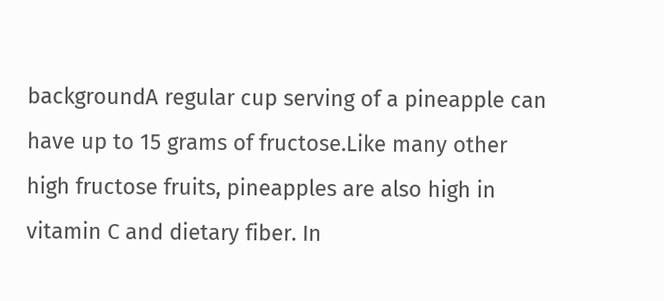backgroundA regular cup serving of a pineapple can have up to 15 grams of fructose.Like many other high fructose fruits, pineapples are also high in vitamin C and dietary fiber. In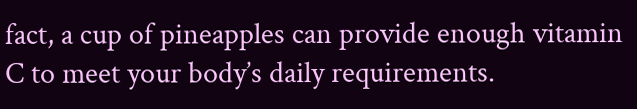fact, a cup of pineapples can provide enough vitamin C to meet your body’s daily requirements.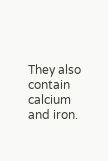They also contain calcium and iron.